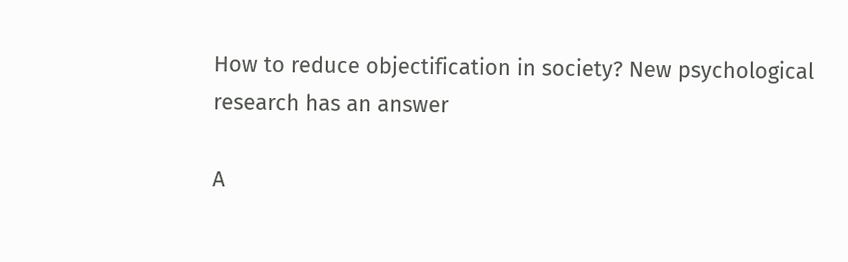How to reduce objectification in society? New psychological research has an answer

A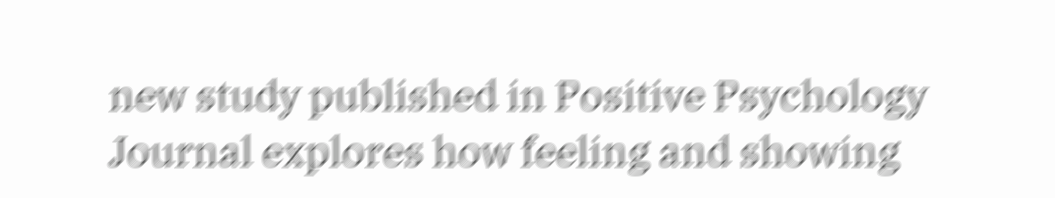new study published in Positive Psychology Journal explores how feeling and showing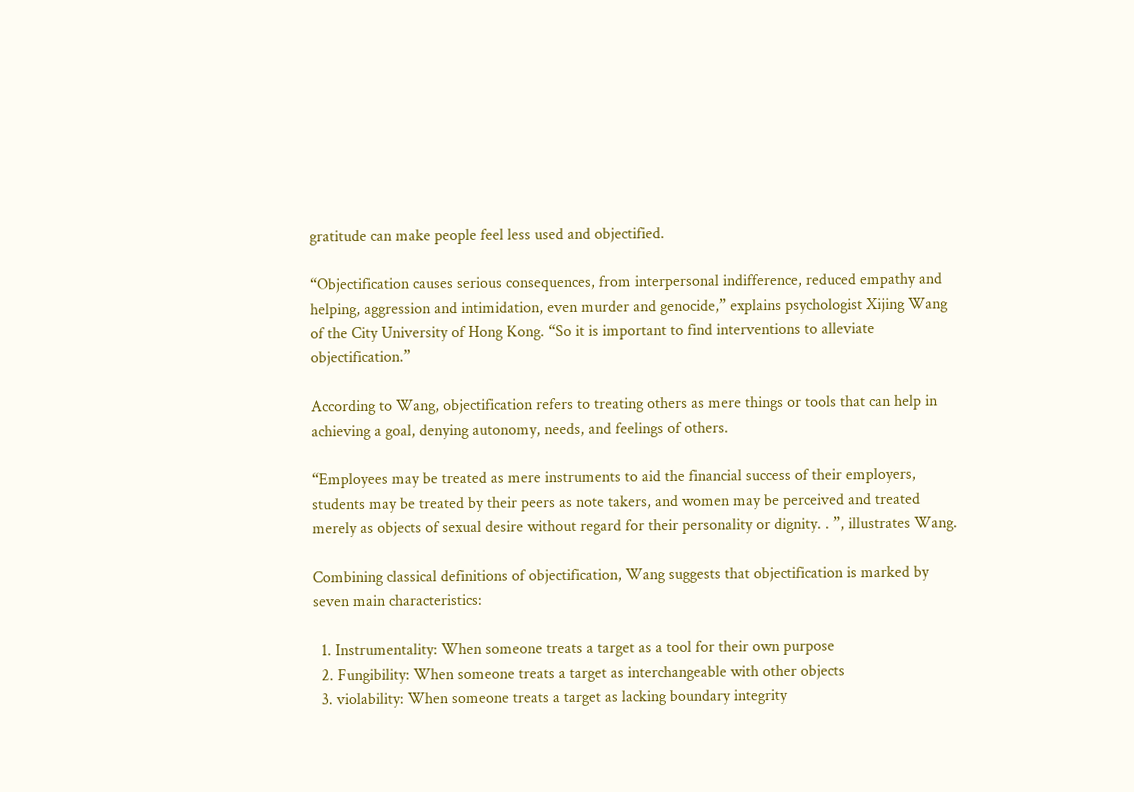gratitude can make people feel less used and objectified.

“Objectification causes serious consequences, from interpersonal indifference, reduced empathy and helping, aggression and intimidation, even murder and genocide,” explains psychologist Xijing Wang of the City University of Hong Kong. “So it is important to find interventions to alleviate objectification.”

According to Wang, objectification refers to treating others as mere things or tools that can help in achieving a goal, denying autonomy, needs, and feelings of others.

“Employees may be treated as mere instruments to aid the financial success of their employers, students may be treated by their peers as note takers, and women may be perceived and treated merely as objects of sexual desire without regard for their personality or dignity. . ”, illustrates Wang.

Combining classical definitions of objectification, Wang suggests that objectification is marked by seven main characteristics:

  1. Instrumentality: When someone treats a target as a tool for their own purpose
  2. Fungibility: When someone treats a target as interchangeable with other objects
  3. violability: When someone treats a target as lacking boundary integrity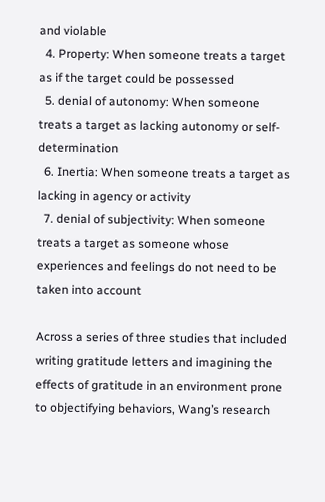and violable
  4. Property: When someone treats a target as if the target could be possessed
  5. denial of autonomy: When someone treats a target as lacking autonomy or self-determination
  6. Inertia: When someone treats a target as lacking in agency or activity
  7. denial of subjectivity: When someone treats a target as someone whose experiences and feelings do not need to be taken into account

Across a series of three studies that included writing gratitude letters and imagining the effects of gratitude in an environment prone to objectifying behaviors, Wang’s research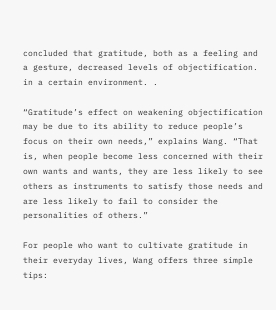concluded that gratitude, both as a feeling and a gesture, decreased levels of objectification. in a certain environment. .

“Gratitude’s effect on weakening objectification may be due to its ability to reduce people’s focus on their own needs,” explains Wang. “That is, when people become less concerned with their own wants and wants, they are less likely to see others as instruments to satisfy those needs and are less likely to fail to consider the personalities of others.”

For people who want to cultivate gratitude in their everyday lives, Wang offers three simple tips: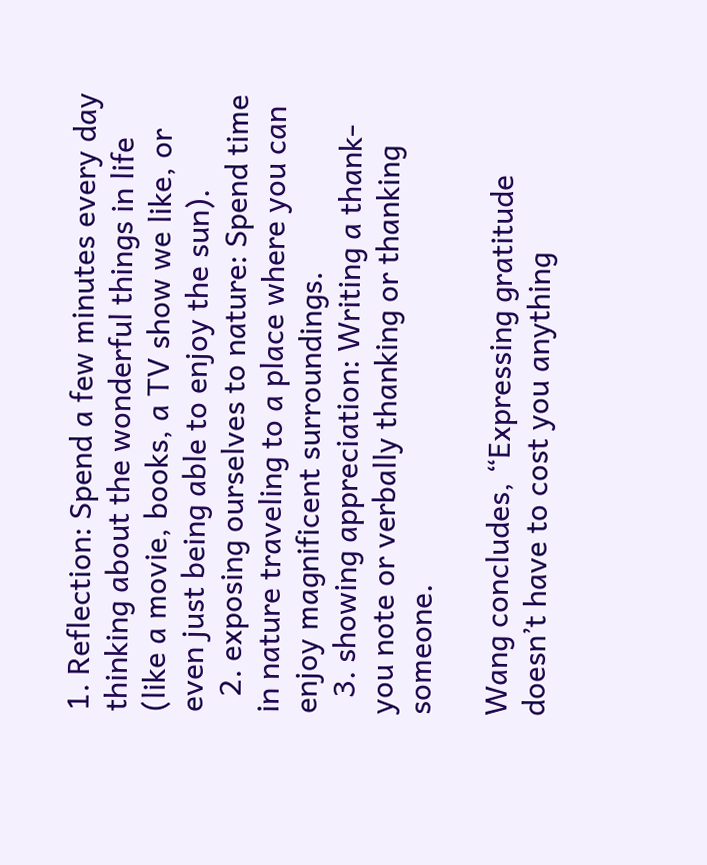1. Reflection: Spend a few minutes every day thinking about the wonderful things in life (like a movie, books, a TV show we like, or even just being able to enjoy the sun).
  2. exposing ourselves to nature: Spend time in nature traveling to a place where you can enjoy magnificent surroundings.
  3. showing appreciation: Writing a thank-you note or verbally thanking or thanking someone.

Wang concludes, “Expressing gratitude doesn’t have to cost you anything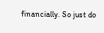financially. So just do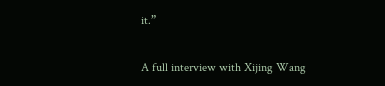it.”

A full interview with Xijing Wang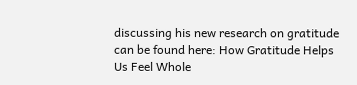discussing his new research on gratitude can be found here: How Gratitude Helps Us Feel Whole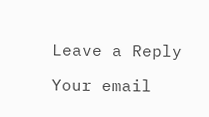Leave a Reply

Your email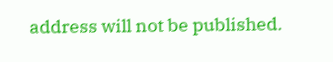address will not be published.